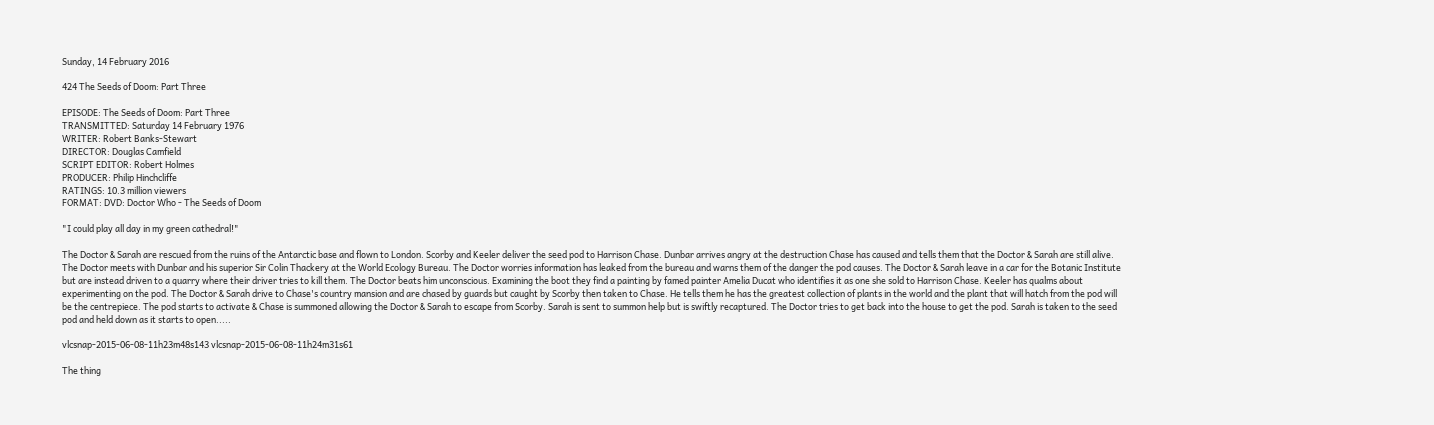Sunday, 14 February 2016

424 The Seeds of Doom: Part Three

EPISODE: The Seeds of Doom: Part Three
TRANSMITTED: Saturday 14 February 1976
WRITER: Robert Banks-Stewart
DIRECTOR: Douglas Camfield
SCRIPT EDITOR: Robert Holmes
PRODUCER: Philip Hinchcliffe
RATINGS: 10.3 million viewers
FORMAT: DVD: Doctor Who - The Seeds of Doom

"I could play all day in my green cathedral!"

The Doctor & Sarah are rescued from the ruins of the Antarctic base and flown to London. Scorby and Keeler deliver the seed pod to Harrison Chase. Dunbar arrives angry at the destruction Chase has caused and tells them that the Doctor & Sarah are still alive. The Doctor meets with Dunbar and his superior Sir Colin Thackery at the World Ecology Bureau. The Doctor worries information has leaked from the bureau and warns them of the danger the pod causes. The Doctor & Sarah leave in a car for the Botanic Institute but are instead driven to a quarry where their driver tries to kill them. The Doctor beats him unconscious. Examining the boot they find a painting by famed painter Amelia Ducat who identifies it as one she sold to Harrison Chase. Keeler has qualms about experimenting on the pod. The Doctor & Sarah drive to Chase's country mansion and are chased by guards but caught by Scorby then taken to Chase. He tells them he has the greatest collection of plants in the world and the plant that will hatch from the pod will be the centrepiece. The pod starts to activate & Chase is summoned allowing the Doctor & Sarah to escape from Scorby. Sarah is sent to summon help but is swiftly recaptured. The Doctor tries to get back into the house to get the pod. Sarah is taken to the seed pod and held down as it starts to open.....

vlcsnap-2015-06-08-11h23m48s143 vlcsnap-2015-06-08-11h24m31s61

The thing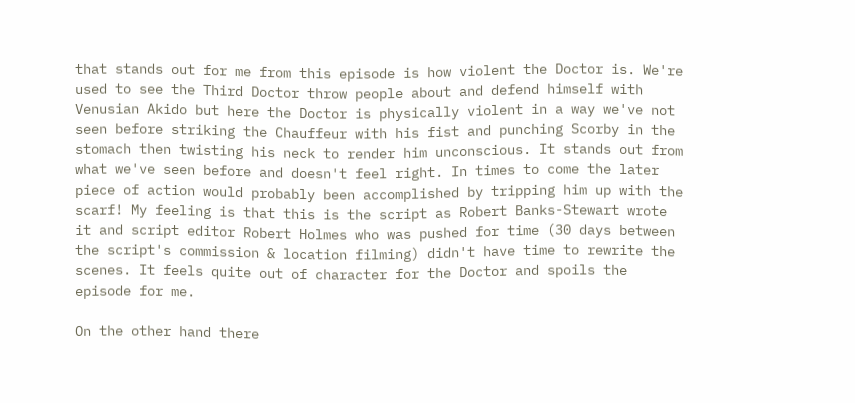that stands out for me from this episode is how violent the Doctor is. We're used to see the Third Doctor throw people about and defend himself with Venusian Akido but here the Doctor is physically violent in a way we've not seen before striking the Chauffeur with his fist and punching Scorby in the stomach then twisting his neck to render him unconscious. It stands out from what we've seen before and doesn't feel right. In times to come the later piece of action would probably been accomplished by tripping him up with the scarf! My feeling is that this is the script as Robert Banks-Stewart wrote it and script editor Robert Holmes who was pushed for time (30 days between the script's commission & location filming) didn't have time to rewrite the scenes. It feels quite out of character for the Doctor and spoils the episode for me.

On the other hand there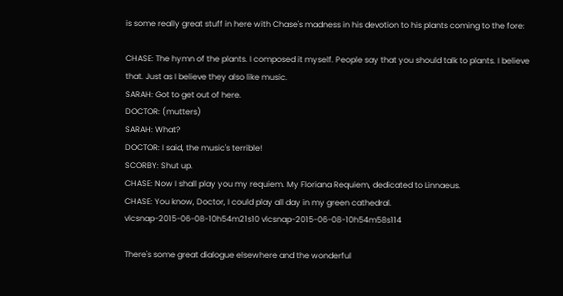is some really great stuff in here with Chase's madness in his devotion to his plants coming to the fore:

CHASE: The hymn of the plants. I composed it myself. People say that you should talk to plants. I believe that. Just as I believe they also like music.
SARAH: Got to get out of here.
DOCTOR: (mutters)
SARAH: What?
DOCTOR: I said, the music's terrible!
SCORBY: Shut up.
CHASE: Now I shall play you my requiem. My Floriana Requiem, dedicated to Linnaeus.
CHASE: You know, Doctor, I could play all day in my green cathedral.
vlcsnap-2015-06-08-10h54m21s10 vlcsnap-2015-06-08-10h54m58s114

There's some great dialogue elsewhere and the wonderful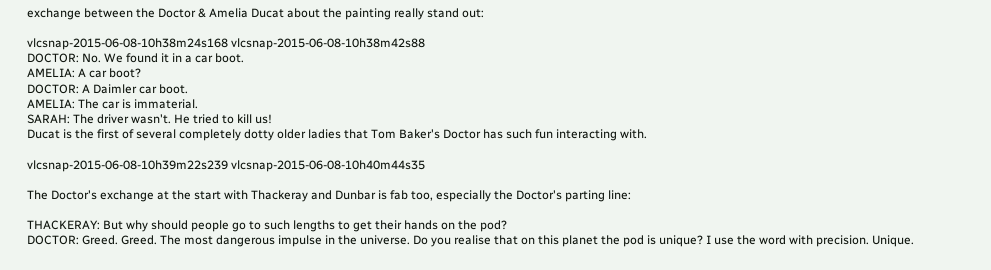exchange between the Doctor & Amelia Ducat about the painting really stand out:

vlcsnap-2015-06-08-10h38m24s168 vlcsnap-2015-06-08-10h38m42s88
DOCTOR: No. We found it in a car boot.
AMELIA: A car boot?
DOCTOR: A Daimler car boot.
AMELIA: The car is immaterial.
SARAH: The driver wasn't. He tried to kill us!
Ducat is the first of several completely dotty older ladies that Tom Baker's Doctor has such fun interacting with.

vlcsnap-2015-06-08-10h39m22s239 vlcsnap-2015-06-08-10h40m44s35

The Doctor's exchange at the start with Thackeray and Dunbar is fab too, especially the Doctor's parting line:

THACKERAY: But why should people go to such lengths to get their hands on the pod?
DOCTOR: Greed. Greed. The most dangerous impulse in the universe. Do you realise that on this planet the pod is unique? I use the word with precision. Unique.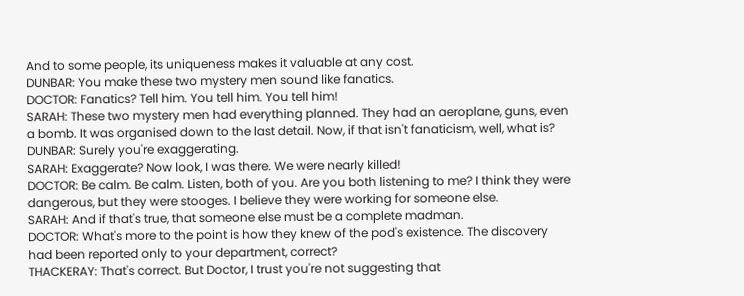And to some people, its uniqueness makes it valuable at any cost.
DUNBAR: You make these two mystery men sound like fanatics.
DOCTOR: Fanatics? Tell him. You tell him. You tell him!
SARAH: These two mystery men had everything planned. They had an aeroplane, guns, even a bomb. It was organised down to the last detail. Now, if that isn't fanaticism, well, what is?
DUNBAR: Surely you're exaggerating.
SARAH: Exaggerate? Now look, I was there. We were nearly killed!
DOCTOR: Be calm. Be calm. Listen, both of you. Are you both listening to me? I think they were dangerous, but they were stooges. I believe they were working for someone else.
SARAH: And if that's true, that someone else must be a complete madman.
DOCTOR: What's more to the point is how they knew of the pod's existence. The discovery had been reported only to your department, correct?
THACKERAY: That's correct. But Doctor, I trust you're not suggesting that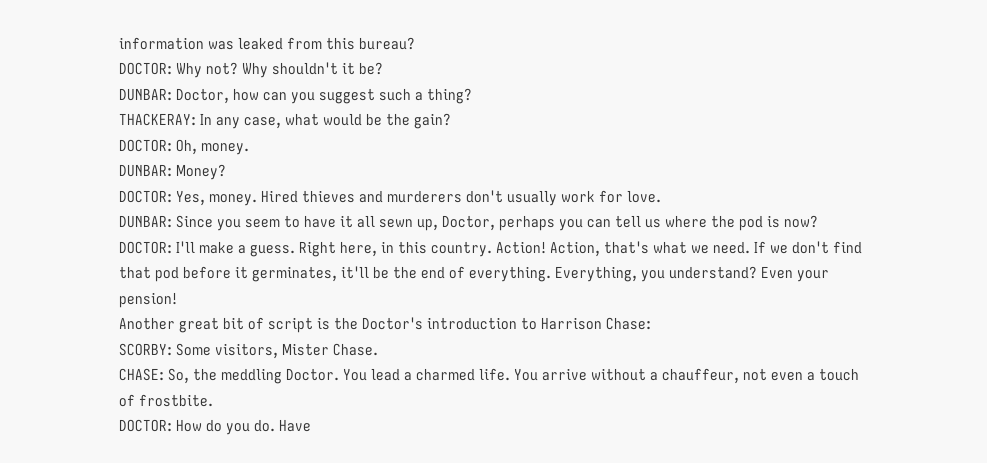information was leaked from this bureau?
DOCTOR: Why not? Why shouldn't it be?
DUNBAR: Doctor, how can you suggest such a thing?
THACKERAY: In any case, what would be the gain?
DOCTOR: Oh, money.
DUNBAR: Money?
DOCTOR: Yes, money. Hired thieves and murderers don't usually work for love.
DUNBAR: Since you seem to have it all sewn up, Doctor, perhaps you can tell us where the pod is now?
DOCTOR: I'll make a guess. Right here, in this country. Action! Action, that's what we need. If we don't find that pod before it germinates, it'll be the end of everything. Everything, you understand? Even your pension!
Another great bit of script is the Doctor's introduction to Harrison Chase:
SCORBY: Some visitors, Mister Chase.
CHASE: So, the meddling Doctor. You lead a charmed life. You arrive without a chauffeur, not even a touch of frostbite.
DOCTOR: How do you do. Have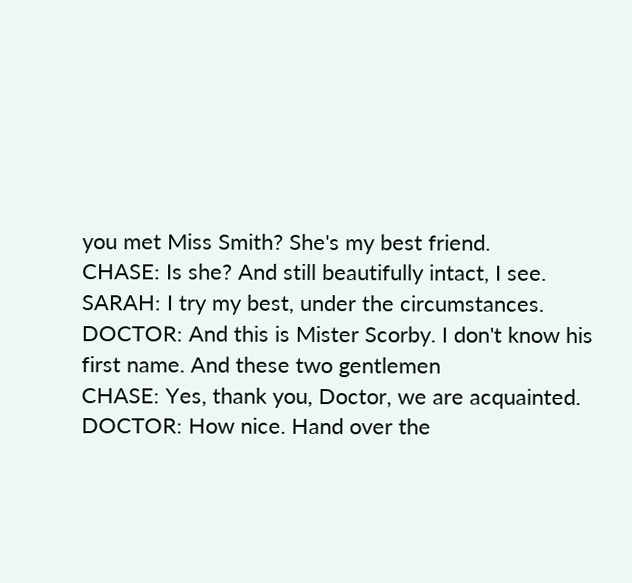you met Miss Smith? She's my best friend.
CHASE: Is she? And still beautifully intact, I see.
SARAH: I try my best, under the circumstances.
DOCTOR: And this is Mister Scorby. I don't know his first name. And these two gentlemen
CHASE: Yes, thank you, Doctor, we are acquainted.
DOCTOR: How nice. Hand over the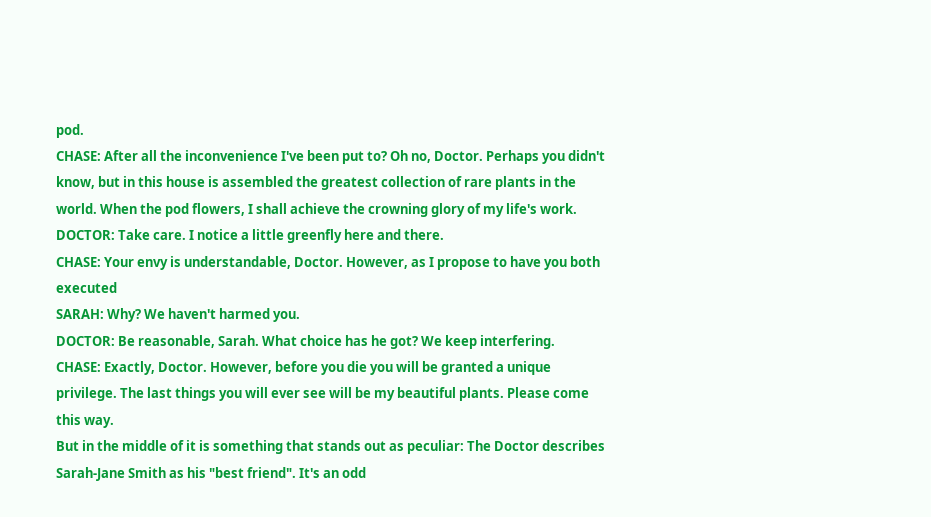pod.
CHASE: After all the inconvenience I've been put to? Oh no, Doctor. Perhaps you didn't know, but in this house is assembled the greatest collection of rare plants in the world. When the pod flowers, I shall achieve the crowning glory of my life's work.
DOCTOR: Take care. I notice a little greenfly here and there.
CHASE: Your envy is understandable, Doctor. However, as I propose to have you both executed
SARAH: Why? We haven't harmed you.
DOCTOR: Be reasonable, Sarah. What choice has he got? We keep interfering.
CHASE: Exactly, Doctor. However, before you die you will be granted a unique privilege. The last things you will ever see will be my beautiful plants. Please come this way.
But in the middle of it is something that stands out as peculiar: The Doctor describes Sarah-Jane Smith as his "best friend". It's an odd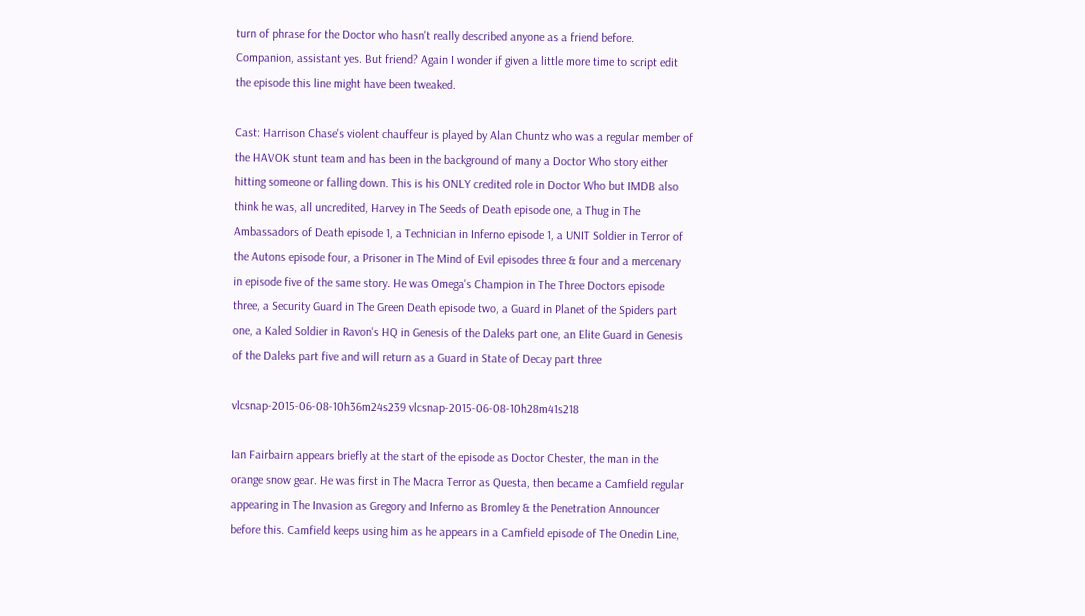turn of phrase for the Doctor who hasn't really described anyone as a friend before. Companion, assistant yes. But friend? Again I wonder if given a little more time to script edit the episode this line might have been tweaked.

Cast: Harrison Chase's violent chauffeur is played by Alan Chuntz who was a regular member of the HAVOK stunt team and has been in the background of many a Doctor Who story either hitting someone or falling down. This is his ONLY credited role in Doctor Who but IMDB also think he was, all uncredited, Harvey in The Seeds of Death episode one, a Thug in The Ambassadors of Death episode 1, a Technician in Inferno episode 1, a UNIT Soldier in Terror of the Autons episode four, a Prisoner in The Mind of Evil episodes three & four and a mercenary in episode five of the same story. He was Omega's Champion in The Three Doctors episode three, a Security Guard in The Green Death episode two, a Guard in Planet of the Spiders part one, a Kaled Soldier in Ravon's HQ in Genesis of the Daleks part one, an Elite Guard in Genesis of the Daleks part five and will return as a Guard in State of Decay part three

vlcsnap-2015-06-08-10h36m24s239 vlcsnap-2015-06-08-10h28m41s218

Ian Fairbairn appears briefly at the start of the episode as Doctor Chester, the man in the orange snow gear. He was first in The Macra Terror as Questa, then became a Camfield regular appearing in The Invasion as Gregory and Inferno as Bromley & the Penetration Announcer before this. Camfield keeps using him as he appears in a Camfield episode of The Onedin Line,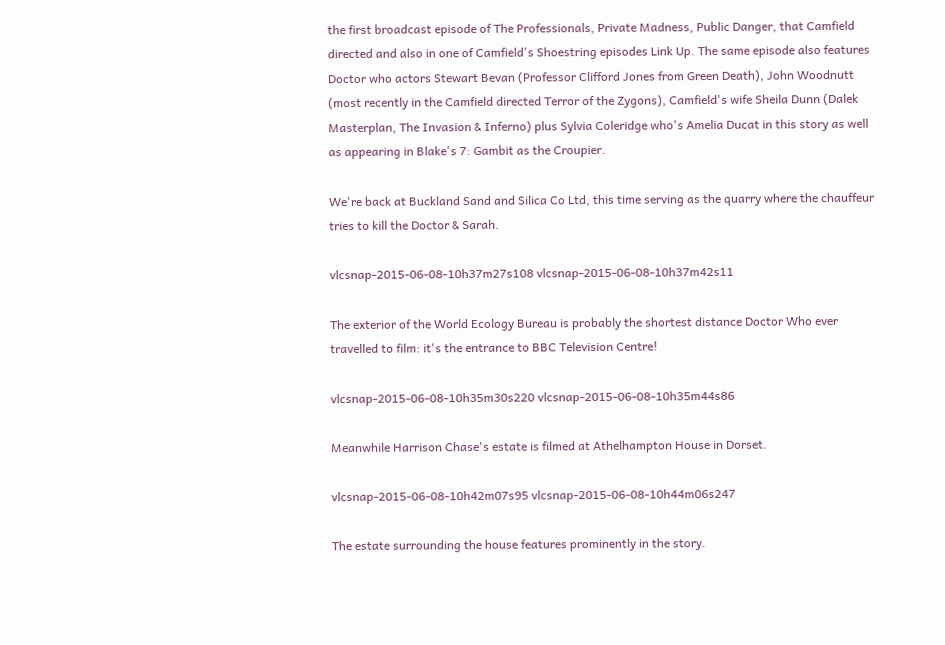the first broadcast episode of The Professionals, Private Madness, Public Danger, that Camfield directed and also in one of Camfield's Shoestring episodes Link Up. The same episode also features Doctor who actors Stewart Bevan (Professor Clifford Jones from Green Death), John Woodnutt (most recently in the Camfield directed Terror of the Zygons), Camfield's wife Sheila Dunn (Dalek Masterplan, The Invasion & Inferno) plus Sylvia Coleridge who's Amelia Ducat in this story as well as appearing in Blake's 7: Gambit as the Croupier.

We're back at Buckland Sand and Silica Co Ltd, this time serving as the quarry where the chauffeur tries to kill the Doctor & Sarah.

vlcsnap-2015-06-08-10h37m27s108 vlcsnap-2015-06-08-10h37m42s11

The exterior of the World Ecology Bureau is probably the shortest distance Doctor Who ever travelled to film: it's the entrance to BBC Television Centre!

vlcsnap-2015-06-08-10h35m30s220 vlcsnap-2015-06-08-10h35m44s86

Meanwhile Harrison Chase's estate is filmed at Athelhampton House in Dorset.

vlcsnap-2015-06-08-10h42m07s95 vlcsnap-2015-06-08-10h44m06s247

The estate surrounding the house features prominently in the story.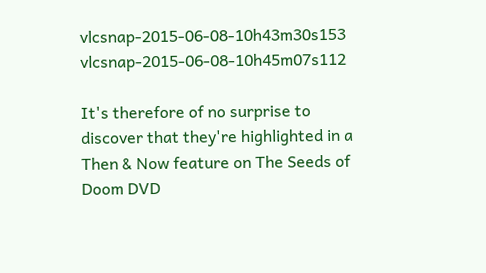vlcsnap-2015-06-08-10h43m30s153 vlcsnap-2015-06-08-10h45m07s112

It's therefore of no surprise to discover that they're highlighted in a Then & Now feature on The Seeds of Doom DVD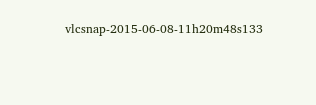vlcsnap-2015-06-08-11h20m48s133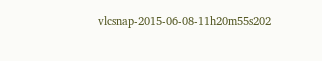vlcsnap-2015-06-08-11h20m55s202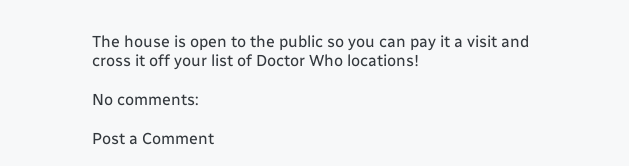The house is open to the public so you can pay it a visit and cross it off your list of Doctor Who locations!

No comments:

Post a Comment